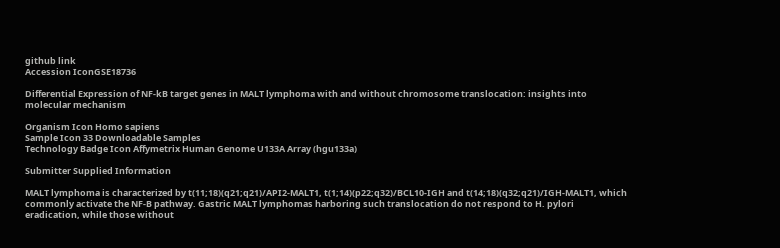github link
Accession IconGSE18736

Differential Expression of NF-kB target genes in MALT lymphoma with and without chromosome translocation: insights into molecular mechanism

Organism Icon Homo sapiens
Sample Icon 33 Downloadable Samples
Technology Badge Icon Affymetrix Human Genome U133A Array (hgu133a)

Submitter Supplied Information

MALT lymphoma is characterized by t(11;18)(q21;q21)/API2-MALT1, t(1;14)(p22;q32)/BCL10-IGH and t(14;18)(q32;q21)/IGH-MALT1, which commonly activate the NF-B pathway. Gastric MALT lymphomas harboring such translocation do not respond to H. pylori eradication, while those without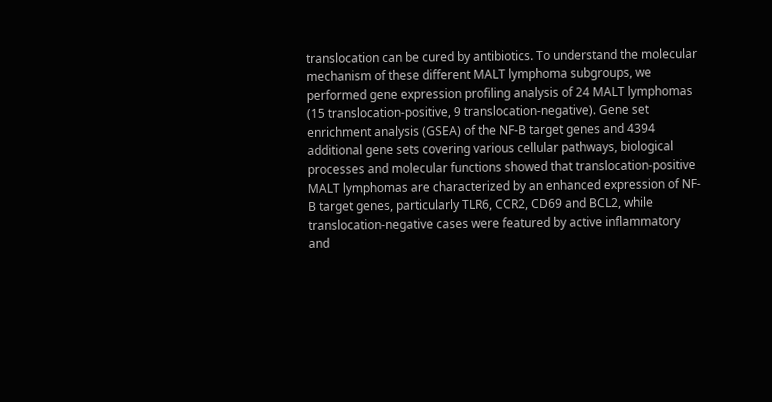translocation can be cured by antibiotics. To understand the molecular mechanism of these different MALT lymphoma subgroups, we performed gene expression profiling analysis of 24 MALT lymphomas (15 translocation-positive, 9 translocation-negative). Gene set enrichment analysis (GSEA) of the NF-B target genes and 4394 additional gene sets covering various cellular pathways, biological processes and molecular functions showed that translocation-positive MALT lymphomas are characterized by an enhanced expression of NF-B target genes, particularly TLR6, CCR2, CD69 and BCL2, while translocation-negative cases were featured by active inflammatory and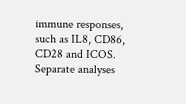immune responses, such as IL8, CD86, CD28 and ICOS. Separate analyses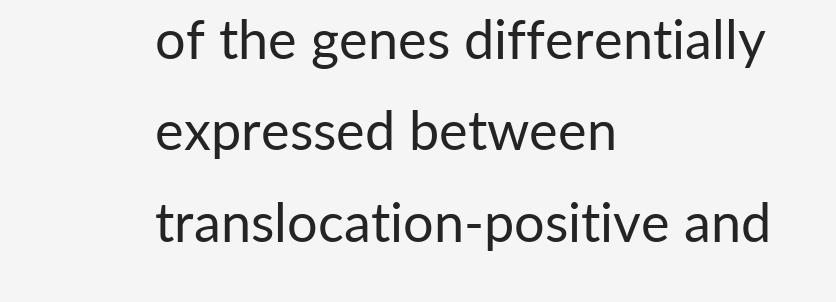of the genes differentially expressed between translocation-positive and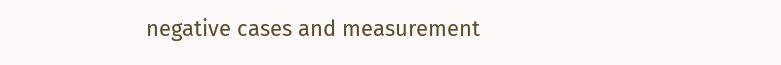negative cases and measurement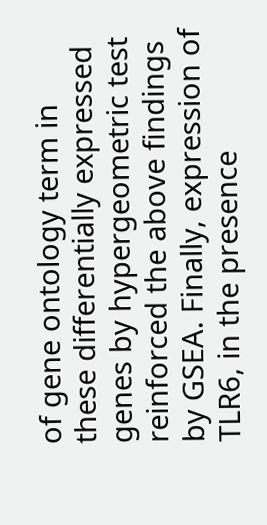of gene ontology term in these differentially expressed genes by hypergeometric test reinforced the above findings by GSEA. Finally, expression of TLR6, in the presence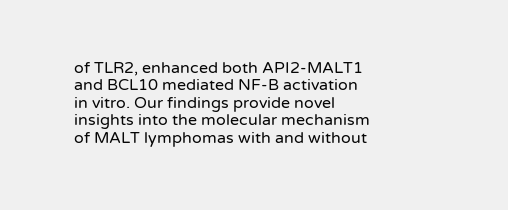of TLR2, enhanced both API2-MALT1 and BCL10 mediated NF-B activation in vitro. Our findings provide novel insights into the molecular mechanism of MALT lymphomas with and without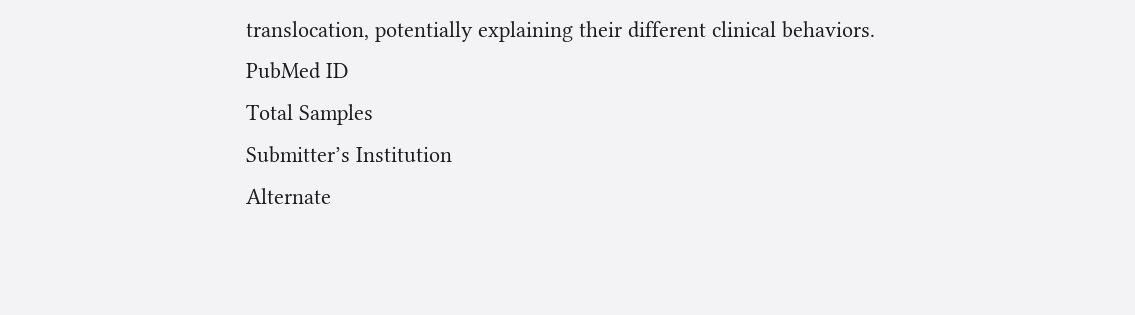translocation, potentially explaining their different clinical behaviors.
PubMed ID
Total Samples
Submitter’s Institution
Alternate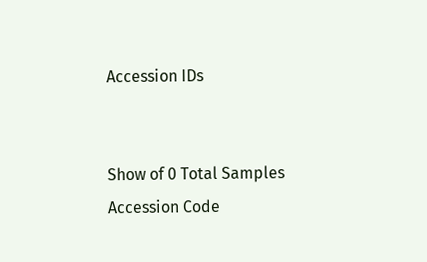Accession IDs


Show of 0 Total Samples
Accession Code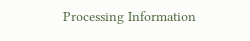Processing Information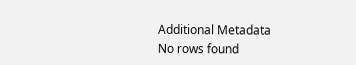Additional Metadata
No rows found